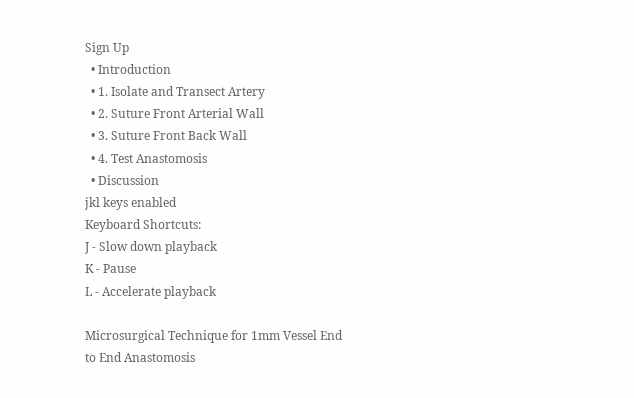Sign Up
  • Introduction
  • 1. Isolate and Transect Artery
  • 2. Suture Front Arterial Wall
  • 3. Suture Front Back Wall
  • 4. Test Anastomosis
  • Discussion
jkl keys enabled
Keyboard Shortcuts:
J - Slow down playback
K - Pause
L - Accelerate playback

Microsurgical Technique for 1mm Vessel End to End Anastomosis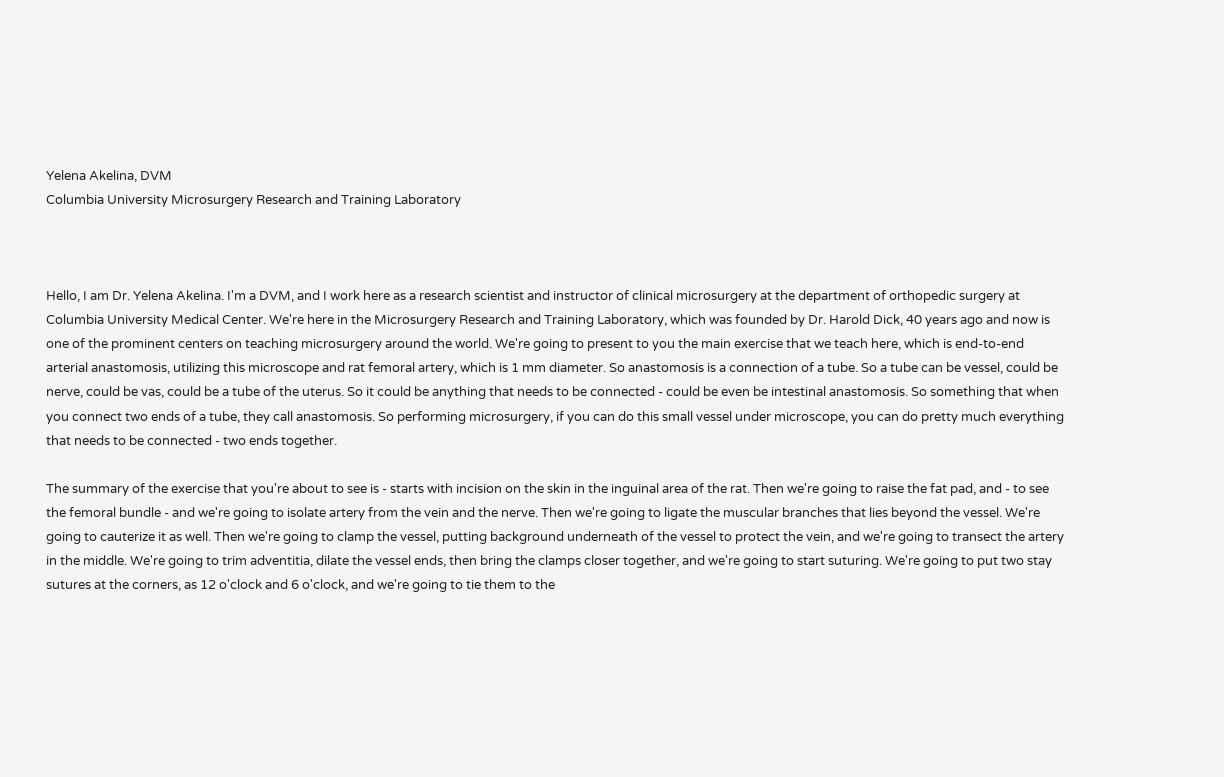Yelena Akelina, DVM
Columbia University Microsurgery Research and Training Laboratory



Hello, I am Dr. Yelena Akelina. I'm a DVM, and I work here as a research scientist and instructor of clinical microsurgery at the department of orthopedic surgery at Columbia University Medical Center. We're here in the Microsurgery Research and Training Laboratory, which was founded by Dr. Harold Dick, 40 years ago and now is one of the prominent centers on teaching microsurgery around the world. We're going to present to you the main exercise that we teach here, which is end-to-end arterial anastomosis, utilizing this microscope and rat femoral artery, which is 1 mm diameter. So anastomosis is a connection of a tube. So a tube can be vessel, could be nerve, could be vas, could be a tube of the uterus. So it could be anything that needs to be connected - could be even be intestinal anastomosis. So something that when you connect two ends of a tube, they call anastomosis. So performing microsurgery, if you can do this small vessel under microscope, you can do pretty much everything that needs to be connected - two ends together.

The summary of the exercise that you're about to see is - starts with incision on the skin in the inguinal area of the rat. Then we're going to raise the fat pad, and - to see the femoral bundle - and we're going to isolate artery from the vein and the nerve. Then we're going to ligate the muscular branches that lies beyond the vessel. We're going to cauterize it as well. Then we're going to clamp the vessel, putting background underneath of the vessel to protect the vein, and we're going to transect the artery in the middle. We're going to trim adventitia, dilate the vessel ends, then bring the clamps closer together, and we're going to start suturing. We're going to put two stay sutures at the corners, as 12 o'clock and 6 o'clock, and we're going to tie them to the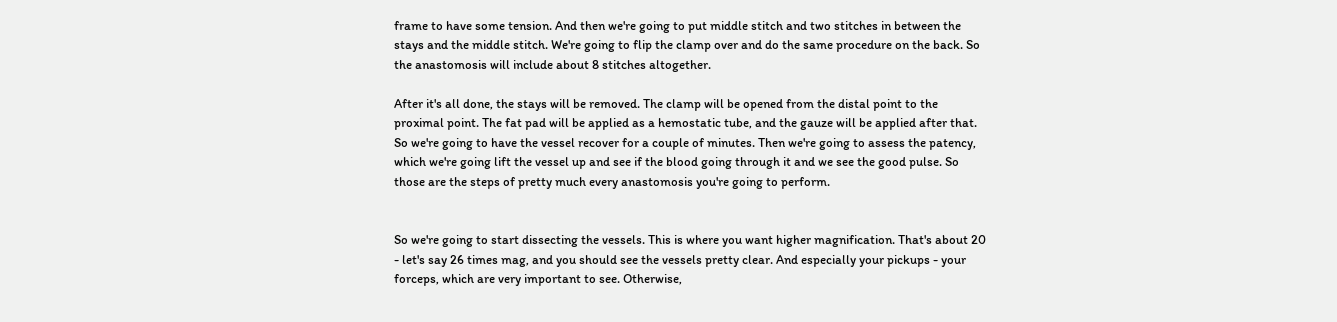frame to have some tension. And then we're going to put middle stitch and two stitches in between the stays and the middle stitch. We're going to flip the clamp over and do the same procedure on the back. So the anastomosis will include about 8 stitches altogether.

After it's all done, the stays will be removed. The clamp will be opened from the distal point to the proximal point. The fat pad will be applied as a hemostatic tube, and the gauze will be applied after that. So we're going to have the vessel recover for a couple of minutes. Then we're going to assess the patency, which we're going lift the vessel up and see if the blood going through it and we see the good pulse. So those are the steps of pretty much every anastomosis you're going to perform.


So we're going to start dissecting the vessels. This is where you want higher magnification. That's about 20 - let's say 26 times mag, and you should see the vessels pretty clear. And especially your pickups - your forceps, which are very important to see. Otherwise,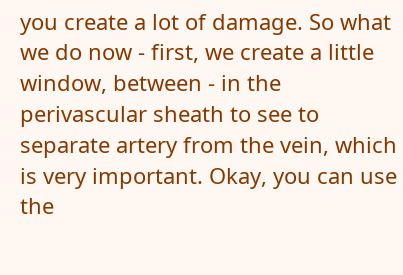you create a lot of damage. So what we do now - first, we create a little window, between - in the perivascular sheath to see to separate artery from the vein, which is very important. Okay, you can use the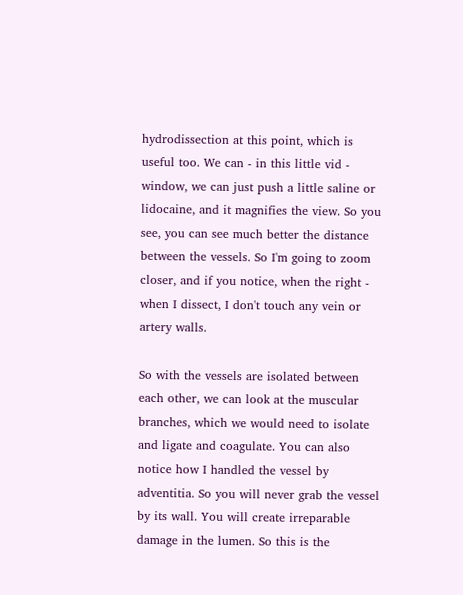hydrodissection at this point, which is useful too. We can - in this little vid - window, we can just push a little saline or lidocaine, and it magnifies the view. So you see, you can see much better the distance between the vessels. So I'm going to zoom closer, and if you notice, when the right - when I dissect, I don't touch any vein or artery walls.

So with the vessels are isolated between each other, we can look at the muscular branches, which we would need to isolate and ligate and coagulate. You can also notice how I handled the vessel by adventitia. So you will never grab the vessel by its wall. You will create irreparable damage in the lumen. So this is the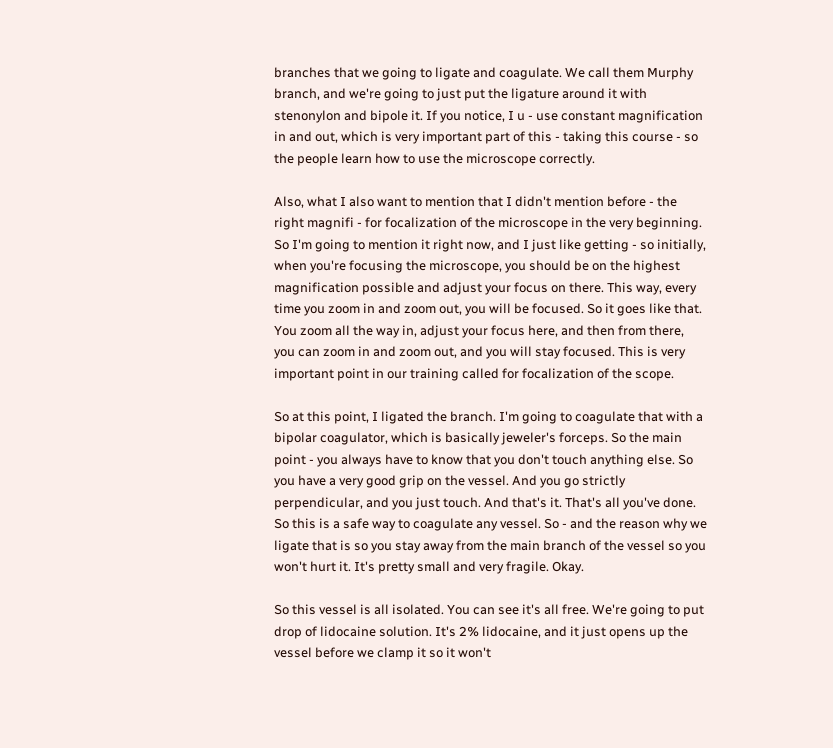branches that we going to ligate and coagulate. We call them Murphy branch, and we're going to just put the ligature around it with stenonylon and bipole it. If you notice, I u - use constant magnification in and out, which is very important part of this - taking this course - so the people learn how to use the microscope correctly.

Also, what I also want to mention that I didn't mention before - the right magnifi - for focalization of the microscope in the very beginning. So I'm going to mention it right now, and I just like getting - so initially, when you're focusing the microscope, you should be on the highest magnification possible and adjust your focus on there. This way, every time you zoom in and zoom out, you will be focused. So it goes like that. You zoom all the way in, adjust your focus here, and then from there, you can zoom in and zoom out, and you will stay focused. This is very important point in our training called for focalization of the scope.

So at this point, I ligated the branch. I'm going to coagulate that with a bipolar coagulator, which is basically jeweler's forceps. So the main point - you always have to know that you don't touch anything else. So you have a very good grip on the vessel. And you go strictly perpendicular, and you just touch. And that's it. That's all you've done. So this is a safe way to coagulate any vessel. So - and the reason why we ligate that is so you stay away from the main branch of the vessel so you won't hurt it. It's pretty small and very fragile. Okay.

So this vessel is all isolated. You can see it's all free. We're going to put drop of lidocaine solution. It's 2% lidocaine, and it just opens up the vessel before we clamp it so it won't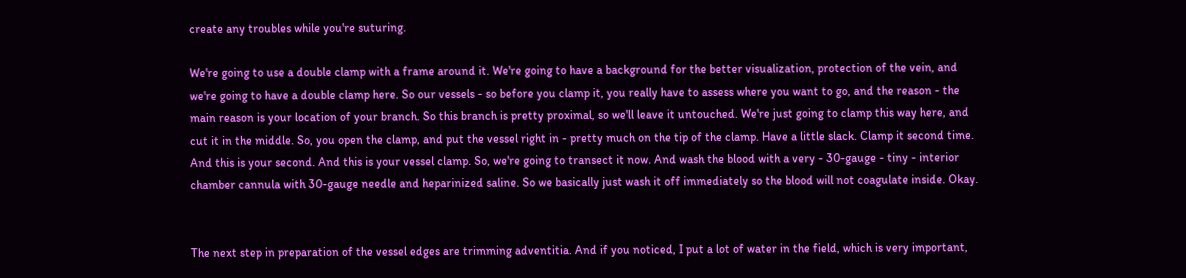create any troubles while you're suturing.

We're going to use a double clamp with a frame around it. We're going to have a background for the better visualization, protection of the vein, and we're going to have a double clamp here. So our vessels - so before you clamp it, you really have to assess where you want to go, and the reason - the main reason is your location of your branch. So this branch is pretty proximal, so we'll leave it untouched. We're just going to clamp this way here, and cut it in the middle. So, you open the clamp, and put the vessel right in - pretty much on the tip of the clamp. Have a little slack. Clamp it second time. And this is your second. And this is your vessel clamp. So, we're going to transect it now. And wash the blood with a very - 30-gauge - tiny - interior chamber cannula with 30-gauge needle and heparinized saline. So we basically just wash it off immediately so the blood will not coagulate inside. Okay.


The next step in preparation of the vessel edges are trimming adventitia. And if you noticed, I put a lot of water in the field, which is very important,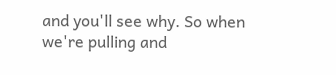and you'll see why. So when we're pulling and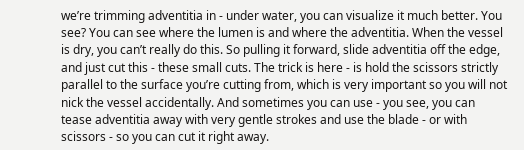we’re trimming adventitia in - under water, you can visualize it much better. You see? You can see where the lumen is and where the adventitia. When the vessel is dry, you can’t really do this. So pulling it forward, slide adventitia off the edge, and just cut this - these small cuts. The trick is here - is hold the scissors strictly parallel to the surface you’re cutting from, which is very important so you will not nick the vessel accidentally. And sometimes you can use - you see, you can tease adventitia away with very gentle strokes and use the blade - or with scissors - so you can cut it right away.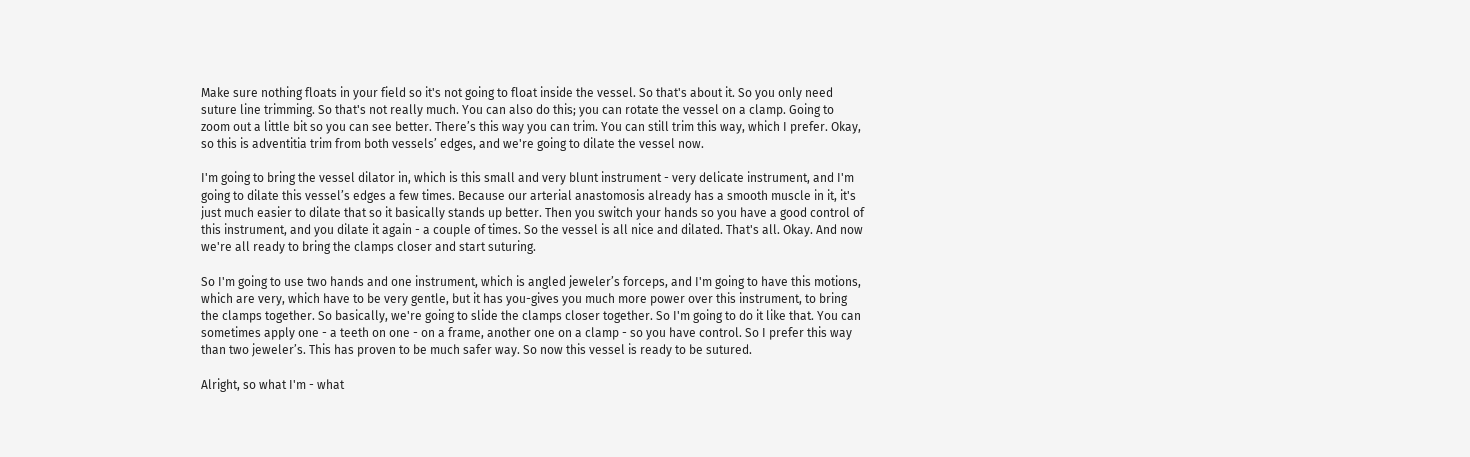Make sure nothing floats in your field so it's not going to float inside the vessel. So that's about it. So you only need suture line trimming. So that's not really much. You can also do this; you can rotate the vessel on a clamp. Going to zoom out a little bit so you can see better. There’s this way you can trim. You can still trim this way, which I prefer. Okay, so this is adventitia trim from both vessels’ edges, and we're going to dilate the vessel now.

I'm going to bring the vessel dilator in, which is this small and very blunt instrument - very delicate instrument, and I'm going to dilate this vessel’s edges a few times. Because our arterial anastomosis already has a smooth muscle in it, it's just much easier to dilate that so it basically stands up better. Then you switch your hands so you have a good control of this instrument, and you dilate it again - a couple of times. So the vessel is all nice and dilated. That's all. Okay. And now we're all ready to bring the clamps closer and start suturing.

So I'm going to use two hands and one instrument, which is angled jeweler’s forceps, and I'm going to have this motions, which are very, which have to be very gentle, but it has you-gives you much more power over this instrument, to bring the clamps together. So basically, we're going to slide the clamps closer together. So I'm going to do it like that. You can sometimes apply one - a teeth on one - on a frame, another one on a clamp - so you have control. So I prefer this way than two jeweler’s. This has proven to be much safer way. So now this vessel is ready to be sutured.

Alright, so what I'm - what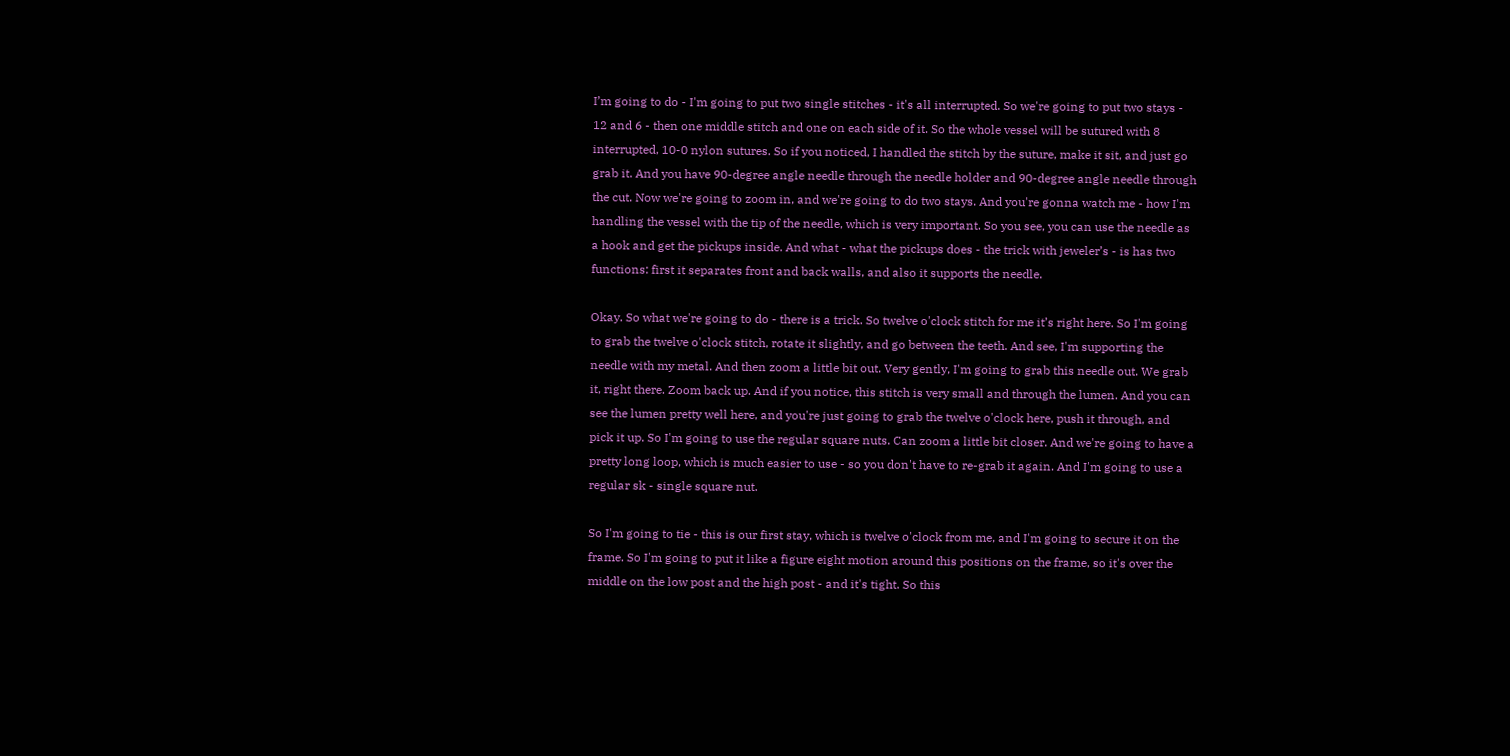I’m going to do - I'm going to put two single stitches - it's all interrupted. So we're going to put two stays - 12 and 6 - then one middle stitch and one on each side of it. So the whole vessel will be sutured with 8 interrupted, 10-0 nylon sutures. So if you noticed, I handled the stitch by the suture, make it sit, and just go grab it. And you have 90-degree angle needle through the needle holder and 90-degree angle needle through the cut. Now we're going to zoom in, and we're going to do two stays. And you're gonna watch me - how I'm handling the vessel with the tip of the needle, which is very important. So you see, you can use the needle as a hook and get the pickups inside. And what - what the pickups does - the trick with jeweler’s - is has two functions: first it separates front and back walls, and also it supports the needle.

Okay. So what we're going to do - there is a trick. So twelve o'clock stitch for me it’s right here. So I'm going to grab the twelve o'clock stitch, rotate it slightly, and go between the teeth. And see, I'm supporting the needle with my metal. And then zoom a little bit out. Very gently, I'm going to grab this needle out. We grab it, right there. Zoom back up. And if you notice, this stitch is very small and through the lumen. And you can see the lumen pretty well here, and you're just going to grab the twelve o'clock here, push it through, and pick it up. So I'm going to use the regular square nuts. Can zoom a little bit closer. And we're going to have a pretty long loop, which is much easier to use - so you don't have to re-grab it again. And I'm going to use a regular sk - single square nut.

So I'm going to tie - this is our first stay, which is twelve o'clock from me, and I'm going to secure it on the frame. So I'm going to put it like a figure eight motion around this positions on the frame, so it's over the middle on the low post and the high post - and it's tight. So this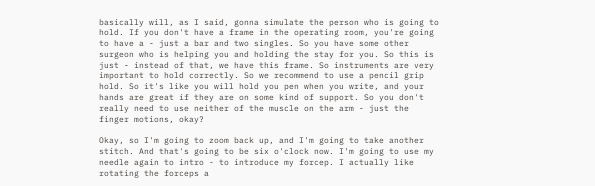basically will, as I said, gonna simulate the person who is going to hold. If you don't have a frame in the operating room, you're going to have a - just a bar and two singles. So you have some other surgeon who is helping you and holding the stay for you. So this is just - instead of that, we have this frame. So instruments are very important to hold correctly. So we recommend to use a pencil grip hold. So it's like you will hold you pen when you write, and your hands are great if they are on some kind of support. So you don't really need to use neither of the muscle on the arm - just the finger motions, okay?

Okay, so I'm going to zoom back up, and I'm going to take another stitch. And that's going to be six o'clock now. I'm going to use my needle again to intro - to introduce my forcep. I actually like rotating the forceps a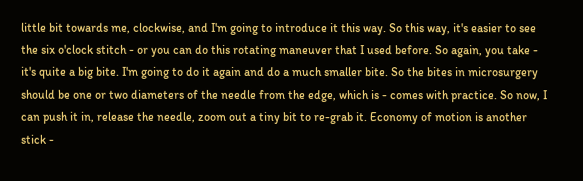little bit towards me, clockwise, and I'm going to introduce it this way. So this way, it's easier to see the six o'clock stitch - or you can do this rotating maneuver that I used before. So again, you take - it's quite a big bite. I'm going to do it again and do a much smaller bite. So the bites in microsurgery should be one or two diameters of the needle from the edge, which is - comes with practice. So now, I can push it in, release the needle, zoom out a tiny bit to re-grab it. Economy of motion is another stick -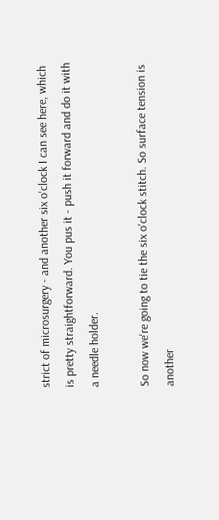strict of microsurgery - and another six o'clock I can see here, which is pretty straightforward. You pus it - push it forward and do it with a needle holder.

So now we're going to tie the six o'clock stitch. So surface tension is another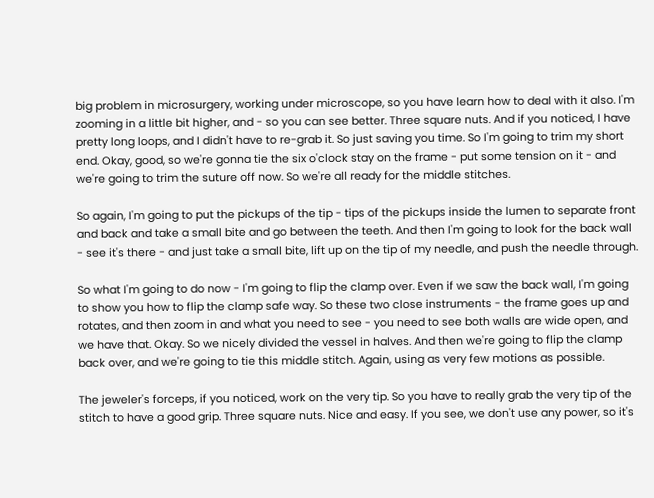big problem in microsurgery, working under microscope, so you have learn how to deal with it also. I'm zooming in a little bit higher, and - so you can see better. Three square nuts. And if you noticed, I have pretty long loops, and I didn't have to re-grab it. So just saving you time. So I'm going to trim my short end. Okay, good, so we're gonna tie the six o'clock stay on the frame - put some tension on it - and we're going to trim the suture off now. So we're all ready for the middle stitches.

So again, I'm going to put the pickups of the tip - tips of the pickups inside the lumen to separate front and back and take a small bite and go between the teeth. And then I'm going to look for the back wall - see it's there - and just take a small bite, lift up on the tip of my needle, and push the needle through.

So what I'm going to do now - I'm going to flip the clamp over. Even if we saw the back wall, I'm going to show you how to flip the clamp safe way. So these two close instruments - the frame goes up and rotates, and then zoom in and what you need to see - you need to see both walls are wide open, and we have that. Okay. So we nicely divided the vessel in halves. And then we're going to flip the clamp back over, and we're going to tie this middle stitch. Again, using as very few motions as possible.

The jeweler's forceps, if you noticed, work on the very tip. So you have to really grab the very tip of the stitch to have a good grip. Three square nuts. Nice and easy. If you see, we don't use any power, so it's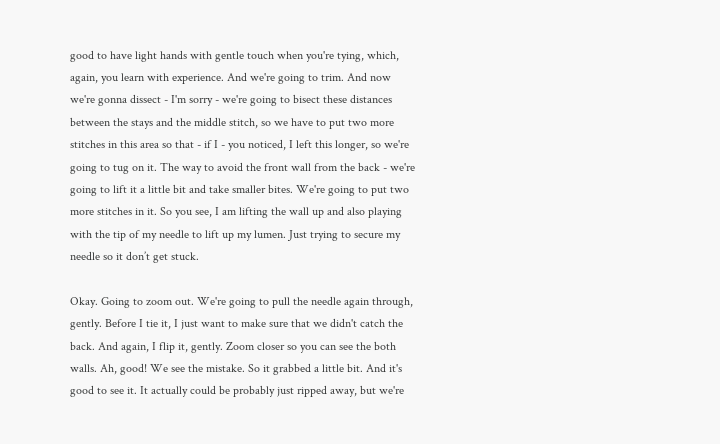good to have light hands with gentle touch when you're tying, which, again, you learn with experience. And we're going to trim. And now we're gonna dissect - I'm sorry - we're going to bisect these distances between the stays and the middle stitch, so we have to put two more stitches in this area so that - if I - you noticed, I left this longer, so we're going to tug on it. The way to avoid the front wall from the back - we're going to lift it a little bit and take smaller bites. We're going to put two more stitches in it. So you see, I am lifting the wall up and also playing with the tip of my needle to lift up my lumen. Just trying to secure my needle so it don’t get stuck.

Okay. Going to zoom out. We're going to pull the needle again through, gently. Before I tie it, I just want to make sure that we didn't catch the back. And again, I flip it, gently. Zoom closer so you can see the both walls. Ah, good! We see the mistake. So it grabbed a little bit. And it's good to see it. It actually could be probably just ripped away, but we're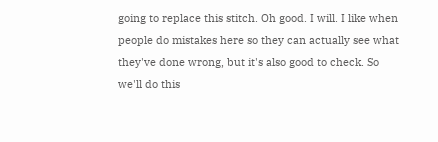going to replace this stitch. Oh good. I will. I like when people do mistakes here so they can actually see what they've done wrong, but it's also good to check. So we'll do this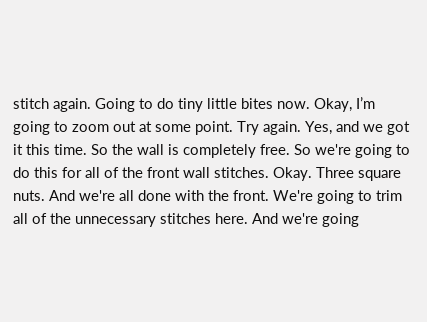stitch again. Going to do tiny little bites now. Okay, I’m going to zoom out at some point. Try again. Yes, and we got it this time. So the wall is completely free. So we're going to do this for all of the front wall stitches. Okay. Three square nuts. And we're all done with the front. We're going to trim all of the unnecessary stitches here. And we're going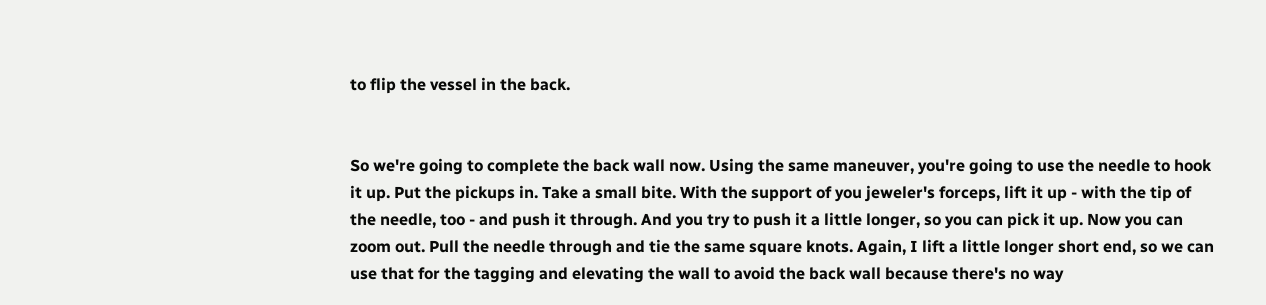to flip the vessel in the back.


So we're going to complete the back wall now. Using the same maneuver, you're going to use the needle to hook it up. Put the pickups in. Take a small bite. With the support of you jeweler's forceps, lift it up - with the tip of the needle, too - and push it through. And you try to push it a little longer, so you can pick it up. Now you can zoom out. Pull the needle through and tie the same square knots. Again, I lift a little longer short end, so we can use that for the tagging and elevating the wall to avoid the back wall because there's no way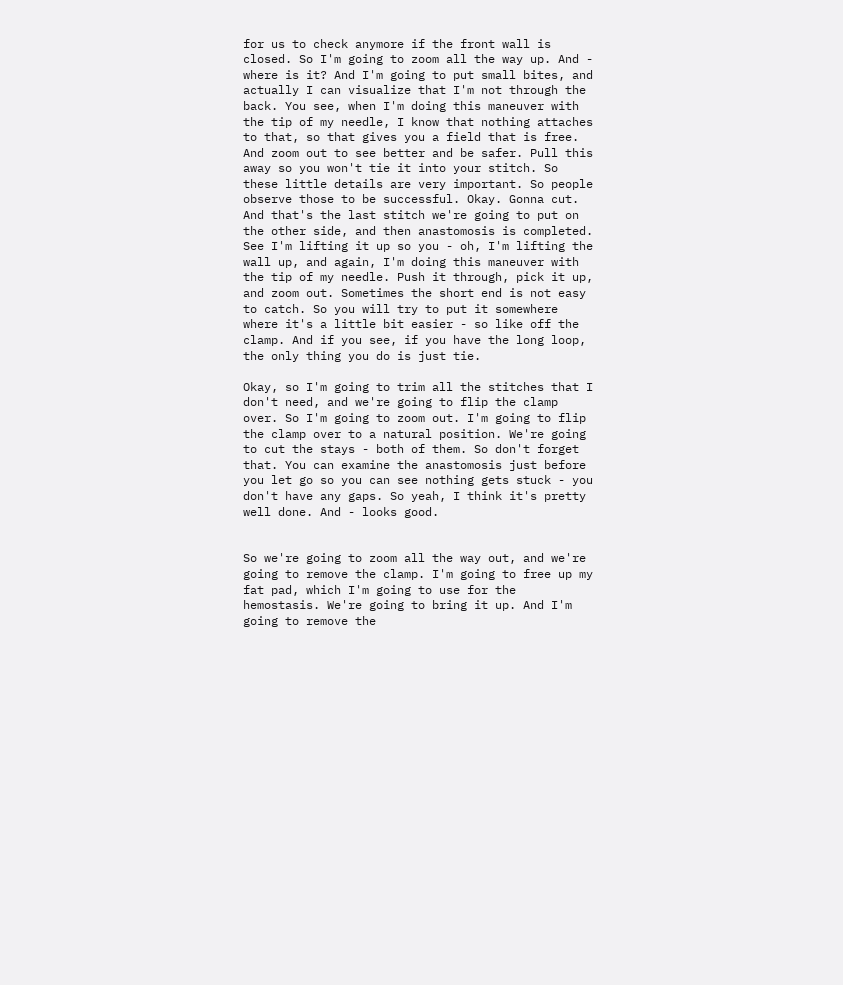for us to check anymore if the front wall is closed. So I'm going to zoom all the way up. And - where is it? And I'm going to put small bites, and actually I can visualize that I'm not through the back. You see, when I'm doing this maneuver with the tip of my needle, I know that nothing attaches to that, so that gives you a field that is free. And zoom out to see better and be safer. Pull this away so you won't tie it into your stitch. So these little details are very important. So people observe those to be successful. Okay. Gonna cut. And that's the last stitch we're going to put on the other side, and then anastomosis is completed. See I'm lifting it up so you - oh, I'm lifting the wall up, and again, I'm doing this maneuver with the tip of my needle. Push it through, pick it up, and zoom out. Sometimes the short end is not easy to catch. So you will try to put it somewhere where it's a little bit easier - so like off the clamp. And if you see, if you have the long loop, the only thing you do is just tie.

Okay, so I'm going to trim all the stitches that I don't need, and we're going to flip the clamp over. So I'm going to zoom out. I'm going to flip the clamp over to a natural position. We're going to cut the stays - both of them. So don't forget that. You can examine the anastomosis just before you let go so you can see nothing gets stuck - you don't have any gaps. So yeah, I think it's pretty well done. And - looks good.


So we're going to zoom all the way out, and we're going to remove the clamp. I'm going to free up my fat pad, which I'm going to use for the hemostasis. We're going to bring it up. And I'm going to remove the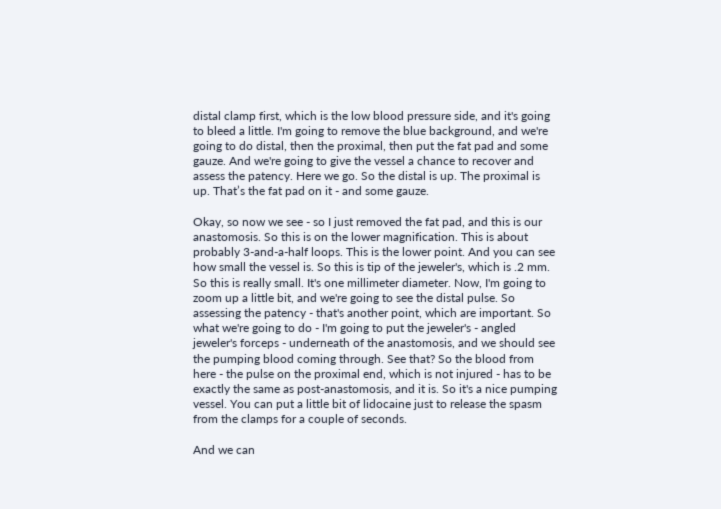distal clamp first, which is the low blood pressure side, and it's going to bleed a little. I'm going to remove the blue background, and we're going to do distal, then the proximal, then put the fat pad and some gauze. And we're going to give the vessel a chance to recover and assess the patency. Here we go. So the distal is up. The proximal is up. That’s the fat pad on it - and some gauze.

Okay, so now we see - so I just removed the fat pad, and this is our anastomosis. So this is on the lower magnification. This is about probably 3-and-a-half loops. This is the lower point. And you can see how small the vessel is. So this is tip of the jeweler's, which is .2 mm. So this is really small. It's one millimeter diameter. Now, I'm going to zoom up a little bit, and we're going to see the distal pulse. So assessing the patency - that's another point, which are important. So what we're going to do - I'm going to put the jeweler's - angled jeweler's forceps - underneath of the anastomosis, and we should see the pumping blood coming through. See that? So the blood from here - the pulse on the proximal end, which is not injured - has to be exactly the same as post-anastomosis, and it is. So it's a nice pumping vessel. You can put a little bit of lidocaine just to release the spasm from the clamps for a couple of seconds.

And we can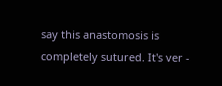say this anastomosis is completely sutured. It's ver -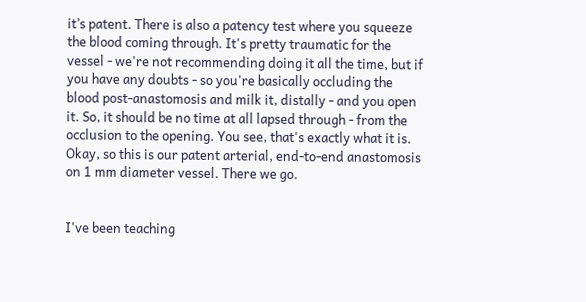it’s patent. There is also a patency test where you squeeze the blood coming through. It's pretty traumatic for the vessel - we're not recommending doing it all the time, but if you have any doubts - so you're basically occluding the blood post-anastomosis and milk it, distally - and you open it. So, it should be no time at all lapsed through - from the occlusion to the opening. You see, that's exactly what it is. Okay, so this is our patent arterial, end-to-end anastomosis on 1 mm diameter vessel. There we go.


I've been teaching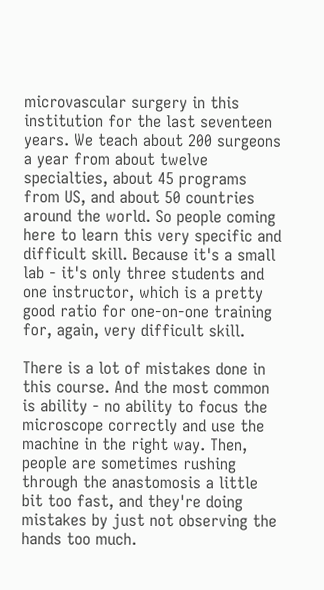microvascular surgery in this institution for the last seventeen years. We teach about 200 surgeons a year from about twelve specialties, about 45 programs from US, and about 50 countries around the world. So people coming here to learn this very specific and difficult skill. Because it's a small lab - it's only three students and one instructor, which is a pretty good ratio for one-on-one training for, again, very difficult skill.

There is a lot of mistakes done in this course. And the most common is ability - no ability to focus the microscope correctly and use the machine in the right way. Then, people are sometimes rushing through the anastomosis a little bit too fast, and they're doing mistakes by just not observing the hands too much.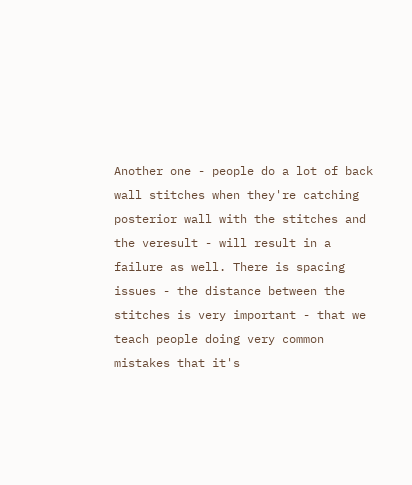Another one - people do a lot of back wall stitches when they're catching posterior wall with the stitches and the veresult - will result in a failure as well. There is spacing issues - the distance between the stitches is very important - that we teach people doing very common mistakes that it's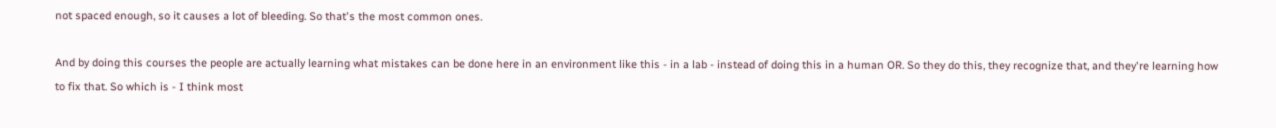not spaced enough, so it causes a lot of bleeding. So that's the most common ones.

And by doing this courses the people are actually learning what mistakes can be done here in an environment like this - in a lab - instead of doing this in a human OR. So they do this, they recognize that, and they're learning how to fix that. So which is - I think most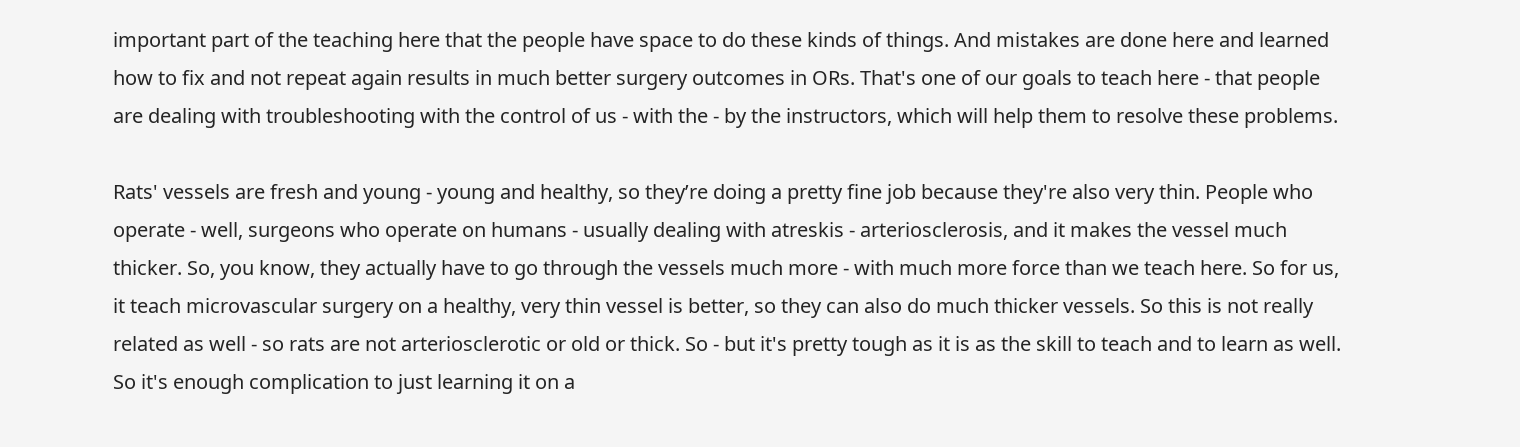important part of the teaching here that the people have space to do these kinds of things. And mistakes are done here and learned how to fix and not repeat again results in much better surgery outcomes in ORs. That's one of our goals to teach here - that people are dealing with troubleshooting with the control of us - with the - by the instructors, which will help them to resolve these problems.

Rats' vessels are fresh and young - young and healthy, so they’re doing a pretty fine job because they're also very thin. People who operate - well, surgeons who operate on humans - usually dealing with atreskis - arteriosclerosis, and it makes the vessel much thicker. So, you know, they actually have to go through the vessels much more - with much more force than we teach here. So for us, it teach microvascular surgery on a healthy, very thin vessel is better, so they can also do much thicker vessels. So this is not really related as well - so rats are not arteriosclerotic or old or thick. So - but it's pretty tough as it is as the skill to teach and to learn as well. So it's enough complication to just learning it on a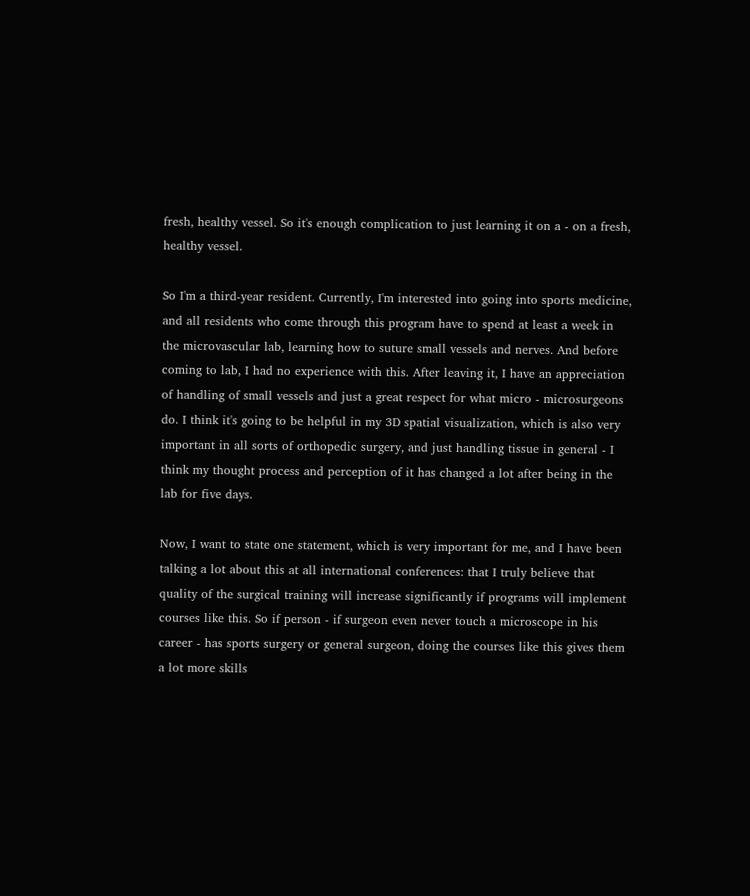fresh, healthy vessel. So it's enough complication to just learning it on a - on a fresh, healthy vessel.

So I'm a third-year resident. Currently, I'm interested into going into sports medicine, and all residents who come through this program have to spend at least a week in the microvascular lab, learning how to suture small vessels and nerves. And before coming to lab, I had no experience with this. After leaving it, I have an appreciation of handling of small vessels and just a great respect for what micro - microsurgeons do. I think it's going to be helpful in my 3D spatial visualization, which is also very important in all sorts of orthopedic surgery, and just handling tissue in general - I think my thought process and perception of it has changed a lot after being in the lab for five days.

Now, I want to state one statement, which is very important for me, and I have been talking a lot about this at all international conferences: that I truly believe that quality of the surgical training will increase significantly if programs will implement courses like this. So if person - if surgeon even never touch a microscope in his career - has sports surgery or general surgeon, doing the courses like this gives them a lot more skills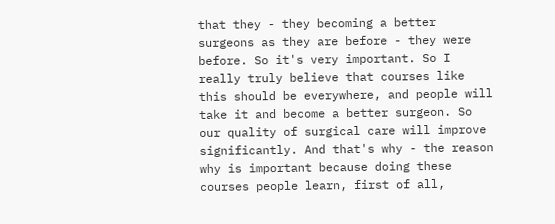that they - they becoming a better surgeons as they are before - they were before. So it's very important. So I really truly believe that courses like this should be everywhere, and people will take it and become a better surgeon. So our quality of surgical care will improve significantly. And that's why - the reason why is important because doing these courses people learn, first of all,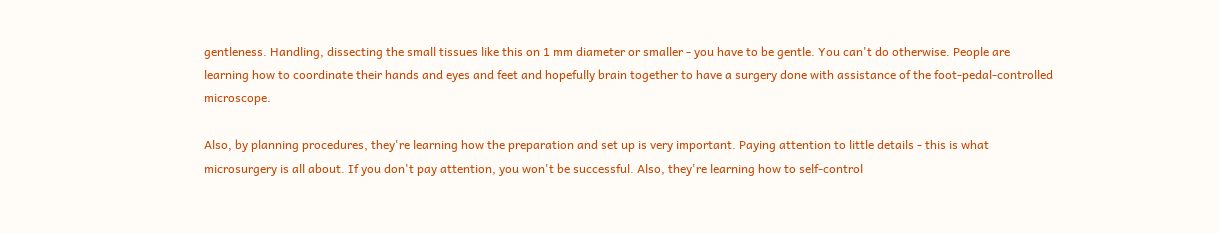gentleness. Handling, dissecting the small tissues like this on 1 mm diameter or smaller - you have to be gentle. You can't do otherwise. People are learning how to coordinate their hands and eyes and feet and hopefully brain together to have a surgery done with assistance of the foot-pedal-controlled microscope.

Also, by planning procedures, they're learning how the preparation and set up is very important. Paying attention to little details - this is what microsurgery is all about. If you don't pay attention, you won't be successful. Also, they're learning how to self-control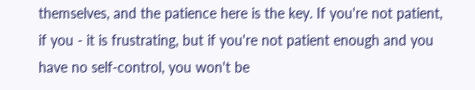themselves, and the patience here is the key. If you're not patient, if you - it is frustrating, but if you're not patient enough and you have no self-control, you won't be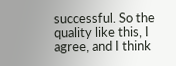successful. So the quality like this, I agree, and I think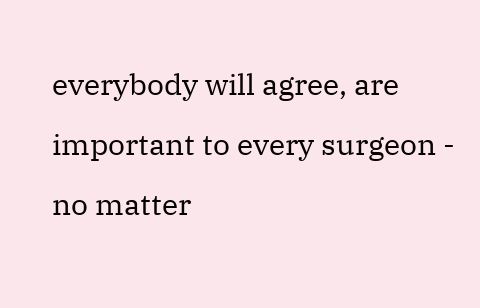everybody will agree, are important to every surgeon - no matter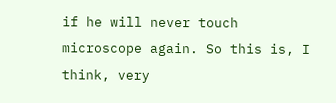if he will never touch microscope again. So this is, I think, very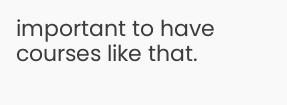important to have courses like that.